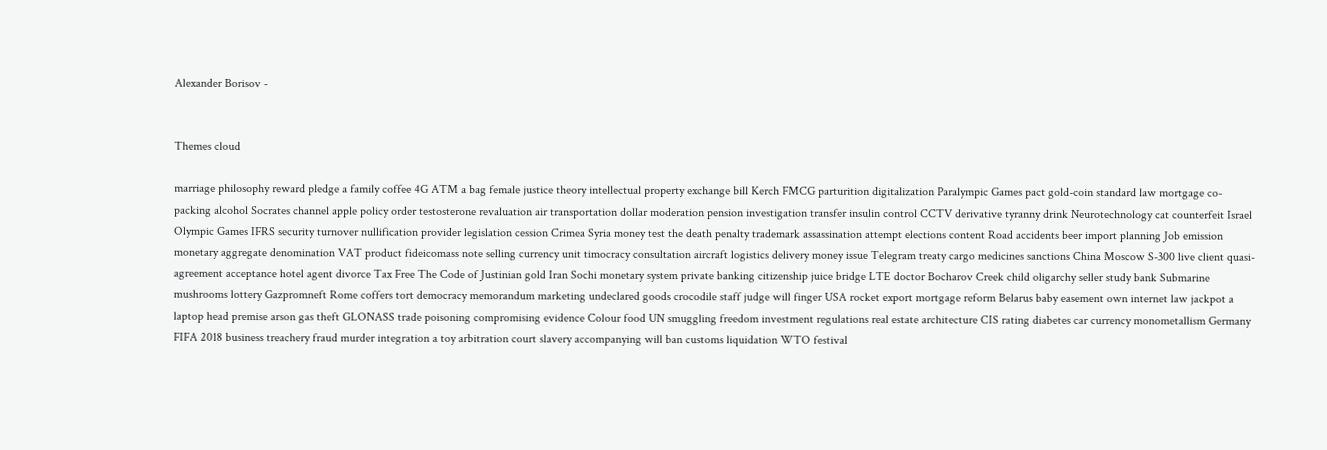Alexander Borisov -


Themes cloud

marriage philosophy reward pledge a family coffee 4G ATM a bag female justice theory intellectual property exchange bill Kerch FMCG parturition digitalization Paralympic Games pact gold-coin standard law mortgage co-packing alcohol Socrates channel apple policy order testosterone revaluation air transportation dollar moderation pension investigation transfer insulin control CCTV derivative tyranny drink Neurotechnology cat counterfeit Israel Olympic Games IFRS security turnover nullification provider legislation cession Crimea Syria money test the death penalty trademark assassination attempt elections content Road accidents beer import planning Job emission monetary aggregate denomination VAT product fideicomass note selling currency unit timocracy consultation aircraft logistics delivery money issue Telegram treaty cargo medicines sanctions China Moscow S-300 live client quasi-agreement acceptance hotel agent divorce Tax Free The Code of Justinian gold Iran Sochi monetary system private banking citizenship juice bridge LTE doctor Bocharov Creek child oligarchy seller study bank Submarine mushrooms lottery Gazpromneft Rome coffers tort democracy memorandum marketing undeclared goods crocodile staff judge will finger USA rocket export mortgage reform Belarus baby easement own internet law jackpot a laptop head premise arson gas theft GLONASS trade poisoning compromising evidence Colour food UN smuggling freedom investment regulations real estate architecture CIS rating diabetes car currency monometallism Germany FIFA 2018 business treachery fraud murder integration a toy arbitration court slavery accompanying will ban customs liquidation WTO festival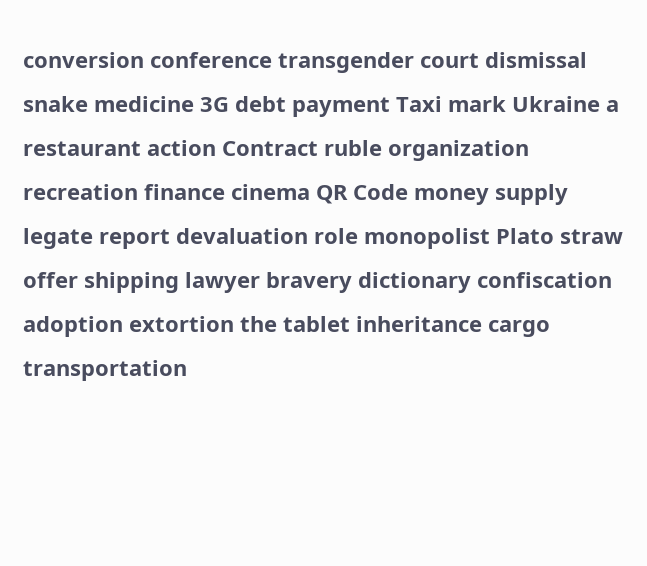conversion conference transgender court dismissal snake medicine 3G debt payment Taxi mark Ukraine a restaurant action Contract ruble organization recreation finance cinema QR Code money supply legate report devaluation role monopolist Plato straw offer shipping lawyer bravery dictionary confiscation adoption extortion the tablet inheritance cargo transportation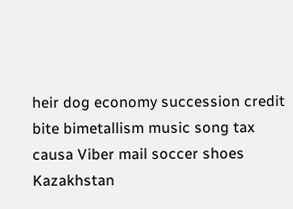heir dog economy succession credit bite bimetallism music song tax causa Viber mail soccer shoes Kazakhstan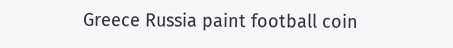Greece Russia paint football coin